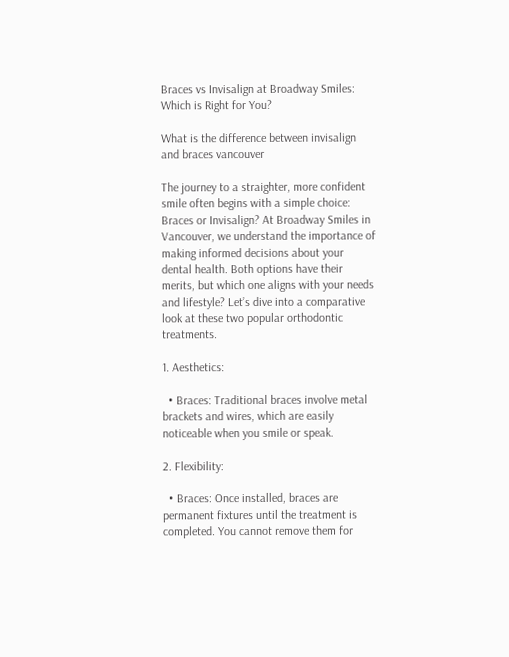Braces vs Invisalign at Broadway Smiles: Which is Right for You?

What is the difference between invisalign and braces vancouver

The journey to a straighter, more confident smile often begins with a simple choice: Braces or Invisalign? At Broadway Smiles in Vancouver, we understand the importance of making informed decisions about your dental health. Both options have their merits, but which one aligns with your needs and lifestyle? Let’s dive into a comparative look at these two popular orthodontic treatments.

1. Aesthetics:

  • Braces: Traditional braces involve metal brackets and wires, which are easily noticeable when you smile or speak.

2. Flexibility:

  • Braces: Once installed, braces are permanent fixtures until the treatment is completed. You cannot remove them for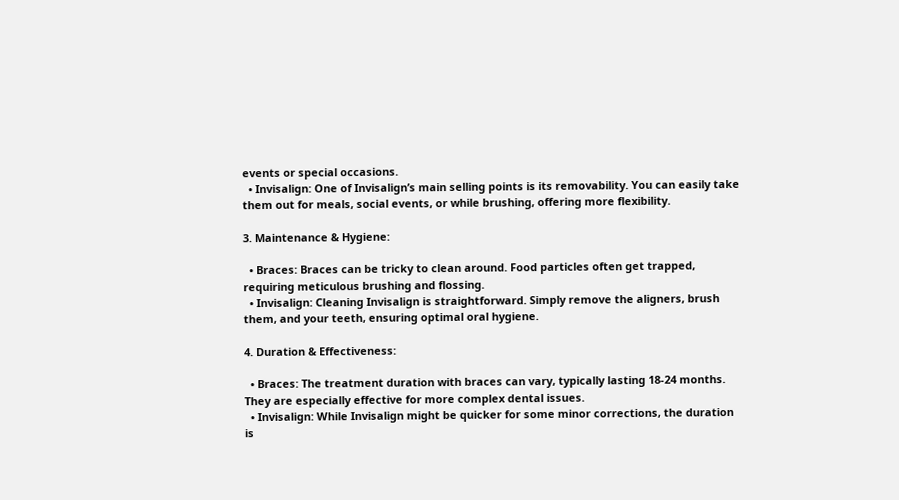events or special occasions.
  • Invisalign: One of Invisalign’s main selling points is its removability. You can easily take them out for meals, social events, or while brushing, offering more flexibility.

3. Maintenance & Hygiene:

  • Braces: Braces can be tricky to clean around. Food particles often get trapped, requiring meticulous brushing and flossing.
  • Invisalign: Cleaning Invisalign is straightforward. Simply remove the aligners, brush them, and your teeth, ensuring optimal oral hygiene.

4. Duration & Effectiveness:

  • Braces: The treatment duration with braces can vary, typically lasting 18-24 months. They are especially effective for more complex dental issues.
  • Invisalign: While Invisalign might be quicker for some minor corrections, the duration is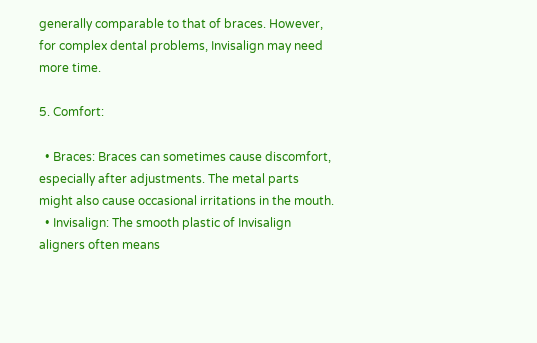generally comparable to that of braces. However, for complex dental problems, Invisalign may need more time.

5. Comfort:

  • Braces: Braces can sometimes cause discomfort, especially after adjustments. The metal parts might also cause occasional irritations in the mouth.
  • Invisalign: The smooth plastic of Invisalign aligners often means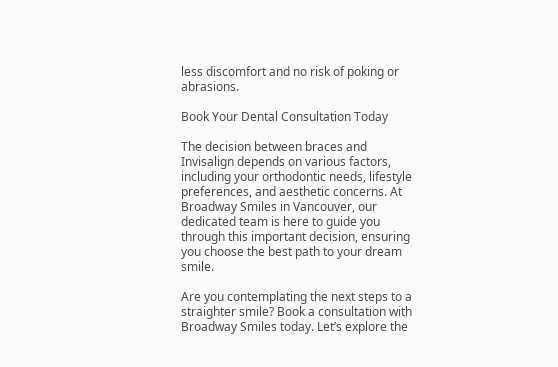less discomfort and no risk of poking or abrasions.

Book Your Dental Consultation Today

The decision between braces and Invisalign depends on various factors, including your orthodontic needs, lifestyle preferences, and aesthetic concerns. At Broadway Smiles in Vancouver, our dedicated team is here to guide you through this important decision, ensuring you choose the best path to your dream smile.

Are you contemplating the next steps to a straighter smile? Book a consultation with Broadway Smiles today. Let’s explore the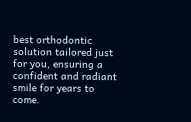best orthodontic solution tailored just for you, ensuring a confident and radiant smile for years to come.